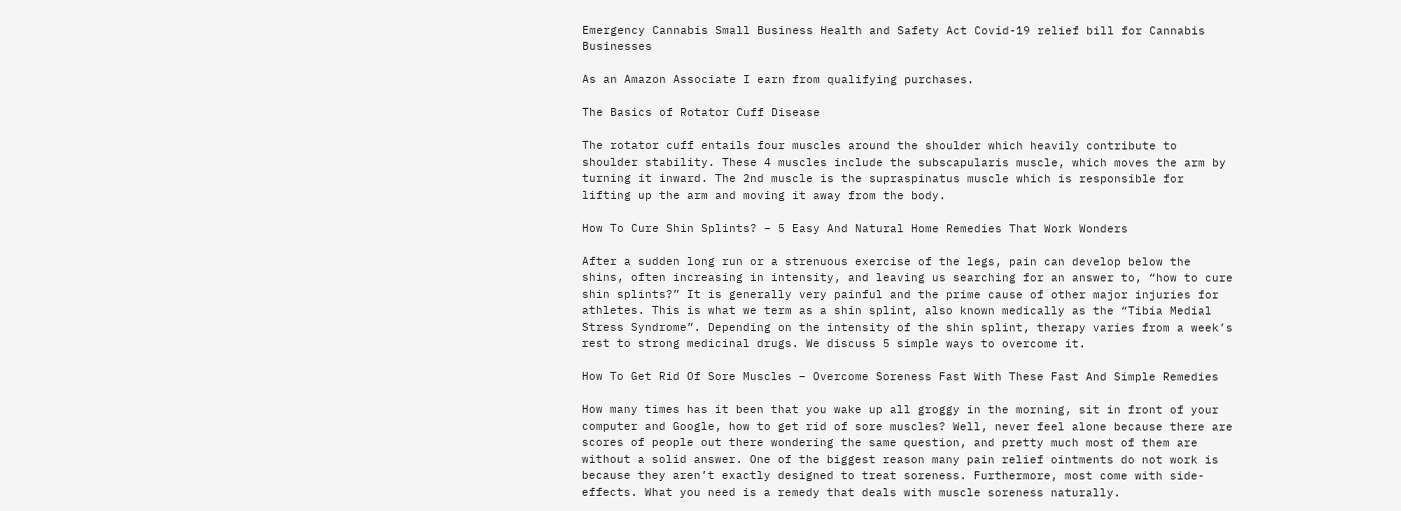Emergency Cannabis Small Business Health and Safety Act Covid-19 relief bill for Cannabis Businesses

As an Amazon Associate I earn from qualifying purchases.

The Basics of Rotator Cuff Disease

The rotator cuff entails four muscles around the shoulder which heavily contribute to shoulder stability. These 4 muscles include the subscapularis muscle, which moves the arm by turning it inward. The 2nd muscle is the supraspinatus muscle which is responsible for lifting up the arm and moving it away from the body.

How To Cure Shin Splints? – 5 Easy And Natural Home Remedies That Work Wonders

After a sudden long run or a strenuous exercise of the legs, pain can develop below the shins, often increasing in intensity, and leaving us searching for an answer to, “how to cure shin splints?” It is generally very painful and the prime cause of other major injuries for athletes. This is what we term as a shin splint, also known medically as the “Tibia Medial Stress Syndrome”. Depending on the intensity of the shin splint, therapy varies from a week’s rest to strong medicinal drugs. We discuss 5 simple ways to overcome it.

How To Get Rid Of Sore Muscles – Overcome Soreness Fast With These Fast And Simple Remedies

How many times has it been that you wake up all groggy in the morning, sit in front of your computer and Google, how to get rid of sore muscles? Well, never feel alone because there are scores of people out there wondering the same question, and pretty much most of them are without a solid answer. One of the biggest reason many pain relief ointments do not work is because they aren’t exactly designed to treat soreness. Furthermore, most come with side-effects. What you need is a remedy that deals with muscle soreness naturally.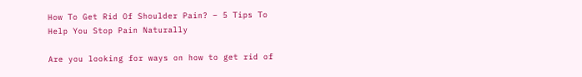How To Get Rid Of Shoulder Pain? – 5 Tips To Help You Stop Pain Naturally

Are you looking for ways on how to get rid of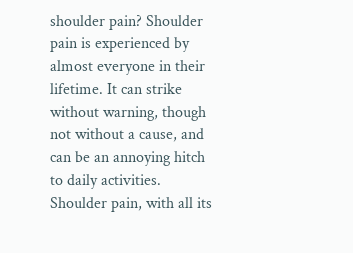shoulder pain? Shoulder pain is experienced by almost everyone in their lifetime. It can strike without warning, though not without a cause, and can be an annoying hitch to daily activities. Shoulder pain, with all its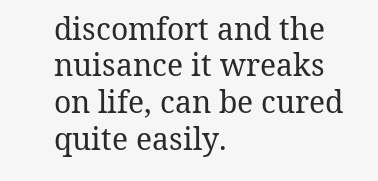discomfort and the nuisance it wreaks on life, can be cured quite easily.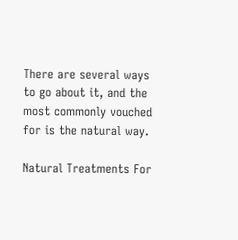There are several ways to go about it, and the most commonly vouched for is the natural way.

Natural Treatments For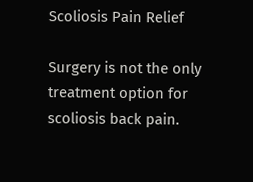Scoliosis Pain Relief

Surgery is not the only treatment option for scoliosis back pain.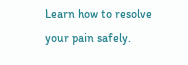Learn how to resolve your pain safely.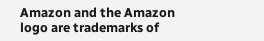Amazon and the Amazon logo are trademarks of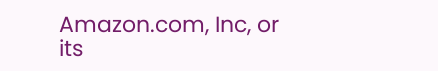Amazon.com, Inc, or its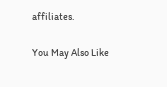affiliates.

You May Also Like